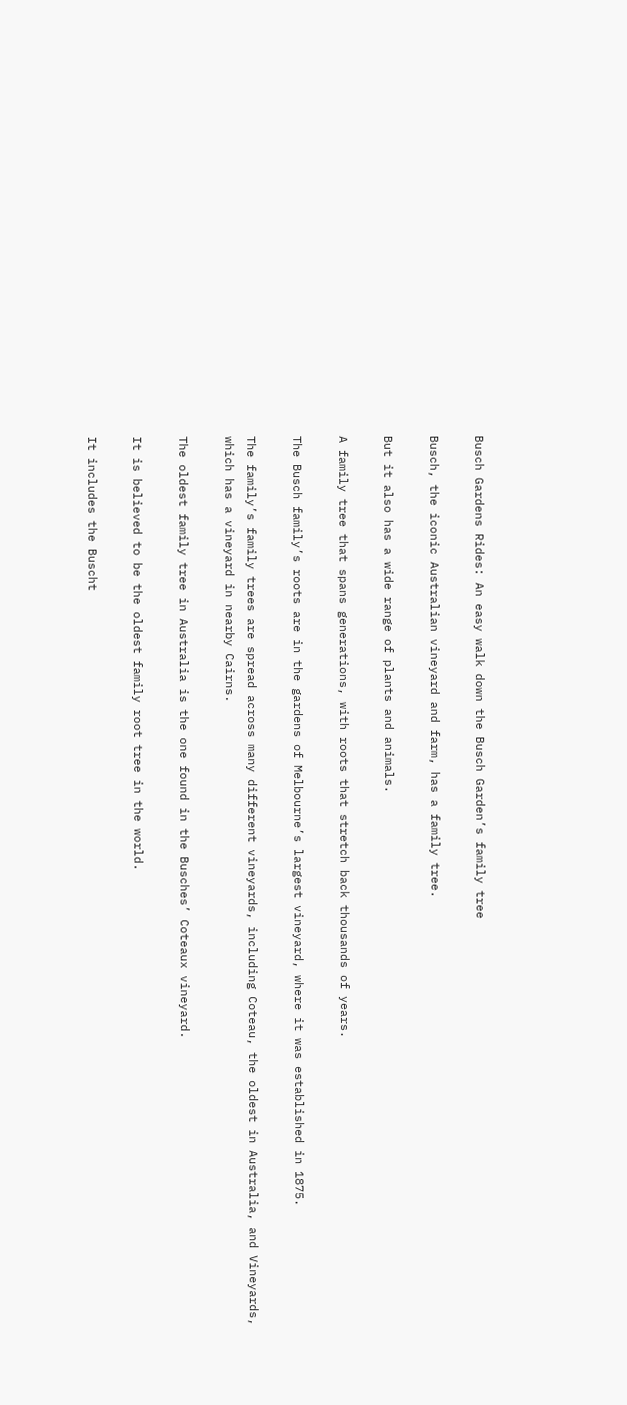Busch Gardens Rides: An easy walk down the Busch Garden’s family tree

Busch, the iconic Australian vineyard and farm, has a family tree.

But it also has a wide range of plants and animals.

A family tree that spans generations, with roots that stretch back thousands of years.

The Busch family’s roots are in the gardens of Melbourne’s largest vineyard, where it was established in 1875.

The family’s family trees are spread across many different vineyards, including Coteau, the oldest in Australia, and Vineyards, which has a vineyard in nearby Cairns.

The oldest family tree in Australia is the one found in the Busches’ Coteaux vineyard.

It is believed to be the oldest family root tree in the world.

It includes the Buscht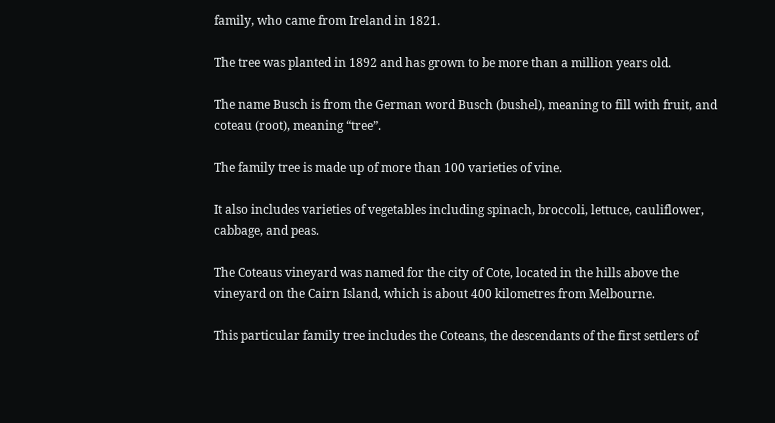family, who came from Ireland in 1821.

The tree was planted in 1892 and has grown to be more than a million years old.

The name Busch is from the German word Busch (bushel), meaning to fill with fruit, and coteau (root), meaning “tree”.

The family tree is made up of more than 100 varieties of vine.

It also includes varieties of vegetables including spinach, broccoli, lettuce, cauliflower, cabbage, and peas.

The Coteaus vineyard was named for the city of Cote, located in the hills above the vineyard on the Cairn Island, which is about 400 kilometres from Melbourne.

This particular family tree includes the Coteans, the descendants of the first settlers of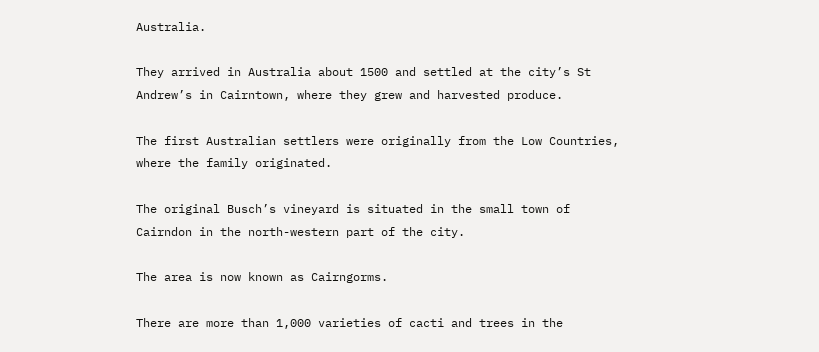Australia.

They arrived in Australia about 1500 and settled at the city’s St Andrew’s in Cairntown, where they grew and harvested produce.

The first Australian settlers were originally from the Low Countries, where the family originated.

The original Busch’s vineyard is situated in the small town of Cairndon in the north-western part of the city.

The area is now known as Cairngorms.

There are more than 1,000 varieties of cacti and trees in the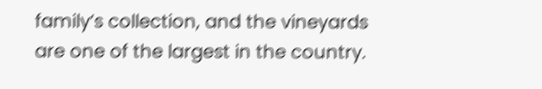family’s collection, and the vineyards are one of the largest in the country.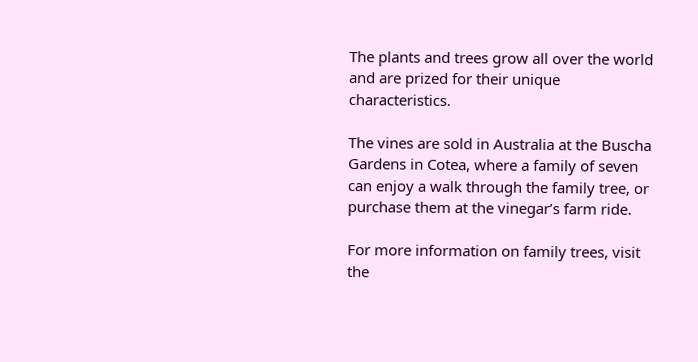The plants and trees grow all over the world and are prized for their unique characteristics.

The vines are sold in Australia at the Buscha Gardens in Cotea, where a family of seven can enjoy a walk through the family tree, or purchase them at the vinegar’s farm ride.

For more information on family trees, visit the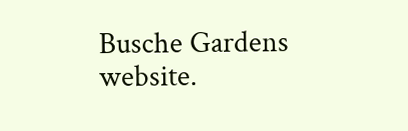Busche Gardens website.